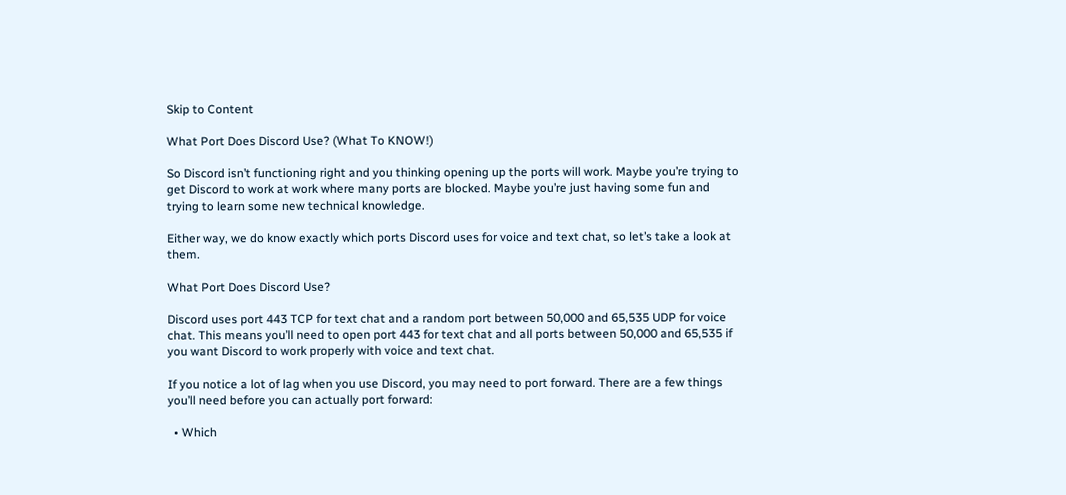Skip to Content

What Port Does Discord Use? (What To KNOW!)

So Discord isn’t functioning right and you thinking opening up the ports will work. Maybe you’re trying to get Discord to work at work where many ports are blocked. Maybe you’re just having some fun and trying to learn some new technical knowledge.

Either way, we do know exactly which ports Discord uses for voice and text chat, so let’s take a look at them.

What Port Does Discord Use?

Discord uses port 443 TCP for text chat and a random port between 50,000 and 65,535 UDP for voice chat. This means you’ll need to open port 443 for text chat and all ports between 50,000 and 65,535 if you want Discord to work properly with voice and text chat.

If you notice a lot of lag when you use Discord, you may need to port forward. There are a few things you’ll need before you can actually port forward:

  • Which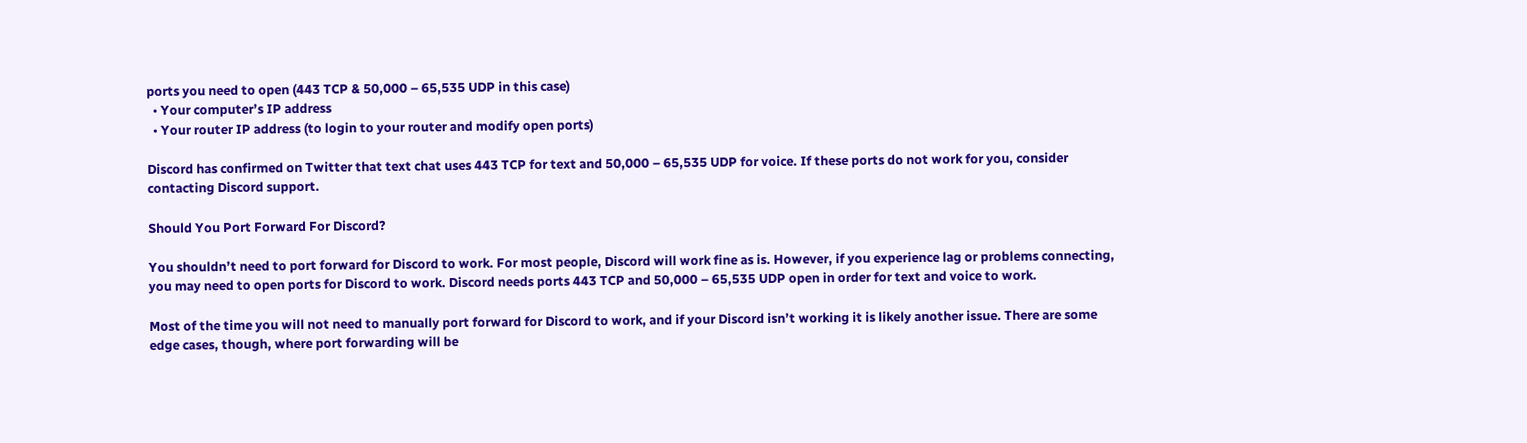ports you need to open (443 TCP & 50,000 – 65,535 UDP in this case)
  • Your computer’s IP address
  • Your router IP address (to login to your router and modify open ports)

Discord has confirmed on Twitter that text chat uses 443 TCP for text and 50,000 – 65,535 UDP for voice. If these ports do not work for you, consider contacting Discord support.

Should You Port Forward For Discord?

You shouldn’t need to port forward for Discord to work. For most people, Discord will work fine as is. However, if you experience lag or problems connecting, you may need to open ports for Discord to work. Discord needs ports 443 TCP and 50,000 – 65,535 UDP open in order for text and voice to work.

Most of the time you will not need to manually port forward for Discord to work, and if your Discord isn’t working it is likely another issue. There are some edge cases, though, where port forwarding will be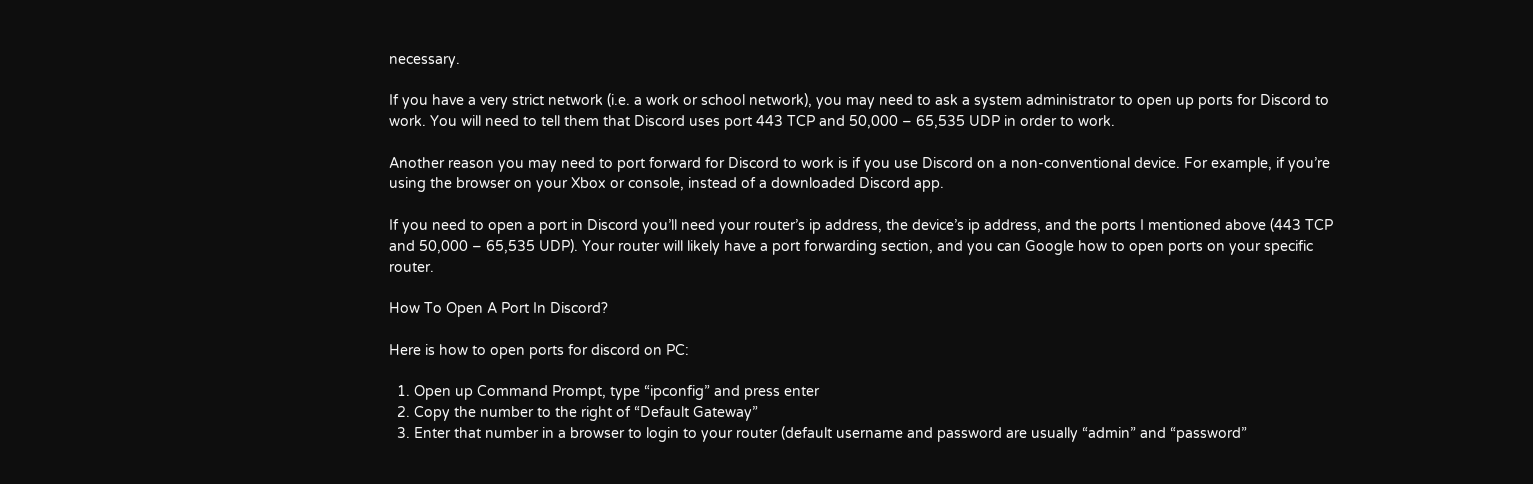necessary.

If you have a very strict network (i.e. a work or school network), you may need to ask a system administrator to open up ports for Discord to work. You will need to tell them that Discord uses port 443 TCP and 50,000 – 65,535 UDP in order to work.

Another reason you may need to port forward for Discord to work is if you use Discord on a non-conventional device. For example, if you’re using the browser on your Xbox or console, instead of a downloaded Discord app.

If you need to open a port in Discord you’ll need your router’s ip address, the device’s ip address, and the ports I mentioned above (443 TCP and 50,000 – 65,535 UDP). Your router will likely have a port forwarding section, and you can Google how to open ports on your specific router.

How To Open A Port In Discord?

Here is how to open ports for discord on PC:

  1. Open up Command Prompt, type “ipconfig” and press enter
  2. Copy the number to the right of “Default Gateway”
  3. Enter that number in a browser to login to your router (default username and password are usually “admin” and “password”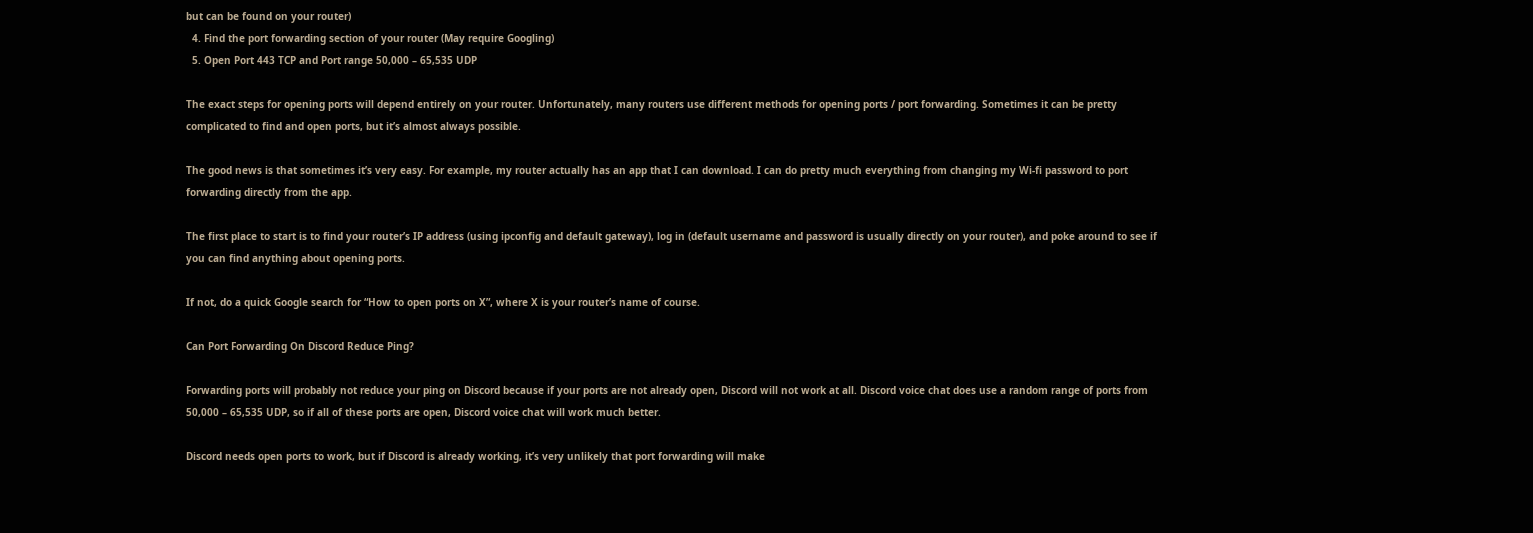but can be found on your router)
  4. Find the port forwarding section of your router (May require Googling)
  5. Open Port 443 TCP and Port range 50,000 – 65,535 UDP

The exact steps for opening ports will depend entirely on your router. Unfortunately, many routers use different methods for opening ports / port forwarding. Sometimes it can be pretty complicated to find and open ports, but it’s almost always possible.

The good news is that sometimes it’s very easy. For example, my router actually has an app that I can download. I can do pretty much everything from changing my Wi-fi password to port forwarding directly from the app.

The first place to start is to find your router’s IP address (using ipconfig and default gateway), log in (default username and password is usually directly on your router), and poke around to see if you can find anything about opening ports.

If not, do a quick Google search for “How to open ports on X”, where X is your router’s name of course.

Can Port Forwarding On Discord Reduce Ping?

Forwarding ports will probably not reduce your ping on Discord because if your ports are not already open, Discord will not work at all. Discord voice chat does use a random range of ports from 50,000 – 65,535 UDP, so if all of these ports are open, Discord voice chat will work much better.

Discord needs open ports to work, but if Discord is already working, it’s very unlikely that port forwarding will make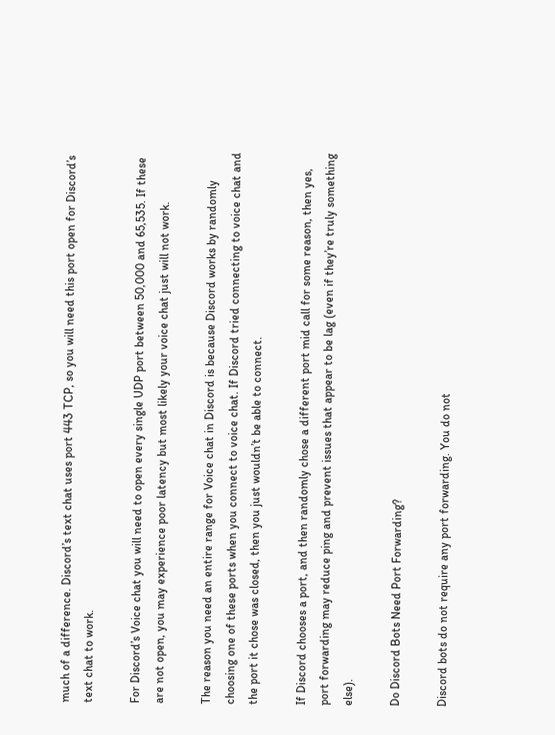much of a difference. Discord’s text chat uses port 443 TCP, so you will need this port open for Discord’s text chat to work.

For Discord’s Voice chat you will need to open every single UDP port between 50,000 and 65,535. If these are not open, you may experience poor latency but most likely your voice chat just will not work.

The reason you need an entire range for Voice chat in Discord is because Discord works by randomly choosing one of these ports when you connect to voice chat. If Discord tried connecting to voice chat and the port it chose was closed, then you just wouldn’t be able to connect.

If Discord chooses a port, and then randomly chose a different port mid call for some reason, then yes, port forwarding may reduce ping and prevent issues that appear to be lag (even if they’re truly something else).

Do Discord Bots Need Port Forwarding?

Discord bots do not require any port forwarding. You do not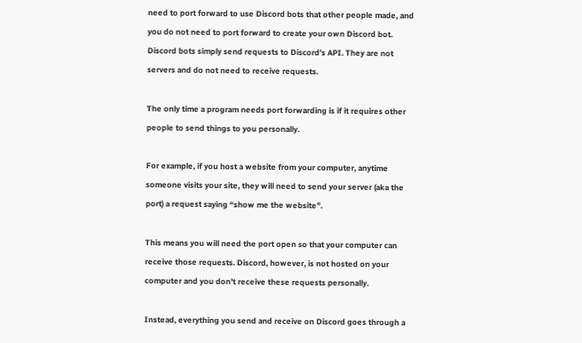need to port forward to use Discord bots that other people made, and you do not need to port forward to create your own Discord bot. Discord bots simply send requests to Discord’s API. They are not servers and do not need to receive requests.

The only time a program needs port forwarding is if it requires other people to send things to you personally.

For example, if you host a website from your computer, anytime someone visits your site, they will need to send your server (aka the port) a request saying “show me the website”.

This means you will need the port open so that your computer can receive those requests. Discord, however, is not hosted on your computer and you don’t receive these requests personally.

Instead, everything you send and receive on Discord goes through a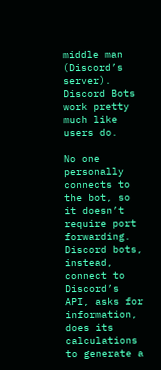middle man (Discord’s server). Discord Bots work pretty much like users do.

No one personally connects to the bot, so it doesn’t require port forwarding. Discord bots, instead, connect to Discord’s API, asks for information, does its calculations to generate a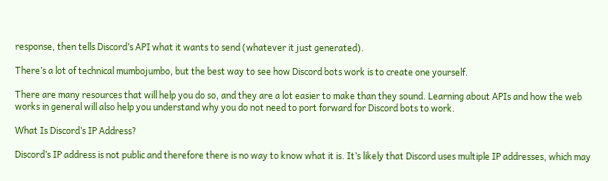response, then tells Discord’s API what it wants to send (whatever it just generated).

There’s a lot of technical mumbojumbo, but the best way to see how Discord bots work is to create one yourself.

There are many resources that will help you do so, and they are a lot easier to make than they sound. Learning about APIs and how the web works in general will also help you understand why you do not need to port forward for Discord bots to work.

What Is Discord’s IP Address?

Discord’s IP address is not public and therefore there is no way to know what it is. It’s likely that Discord uses multiple IP addresses, which may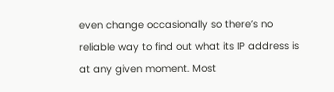even change occasionally so there’s no reliable way to find out what its IP address is at any given moment. Most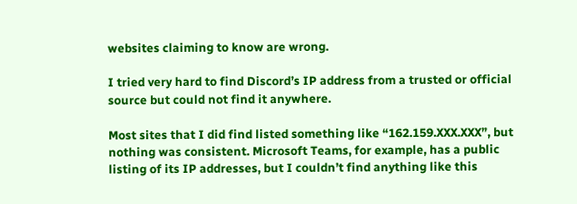websites claiming to know are wrong.

I tried very hard to find Discord’s IP address from a trusted or official source but could not find it anywhere.

Most sites that I did find listed something like “162.159.XXX.XXX”, but nothing was consistent. Microsoft Teams, for example, has a public listing of its IP addresses, but I couldn’t find anything like this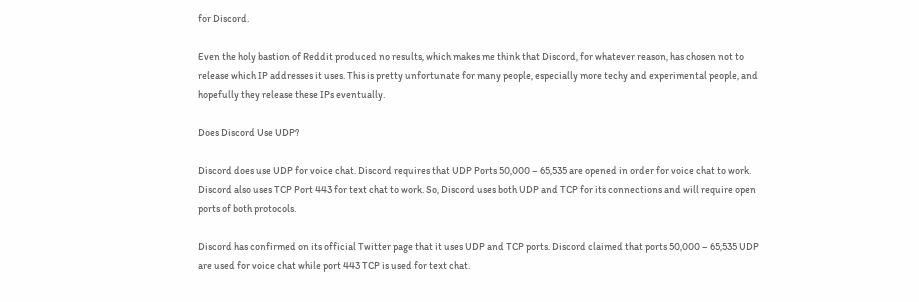for Discord.

Even the holy bastion of Reddit produced no results, which makes me think that Discord, for whatever reason, has chosen not to release which IP addresses it uses. This is pretty unfortunate for many people, especially more techy and experimental people, and hopefully they release these IPs eventually.

Does Discord Use UDP?

Discord does use UDP for voice chat. Discord requires that UDP Ports 50,000 – 65,535 are opened in order for voice chat to work. Discord also uses TCP Port 443 for text chat to work. So, Discord uses both UDP and TCP for its connections and will require open ports of both protocols.

Discord has confirmed on its official Twitter page that it uses UDP and TCP ports. Discord claimed that ports 50,000 – 65,535 UDP are used for voice chat while port 443 TCP is used for text chat.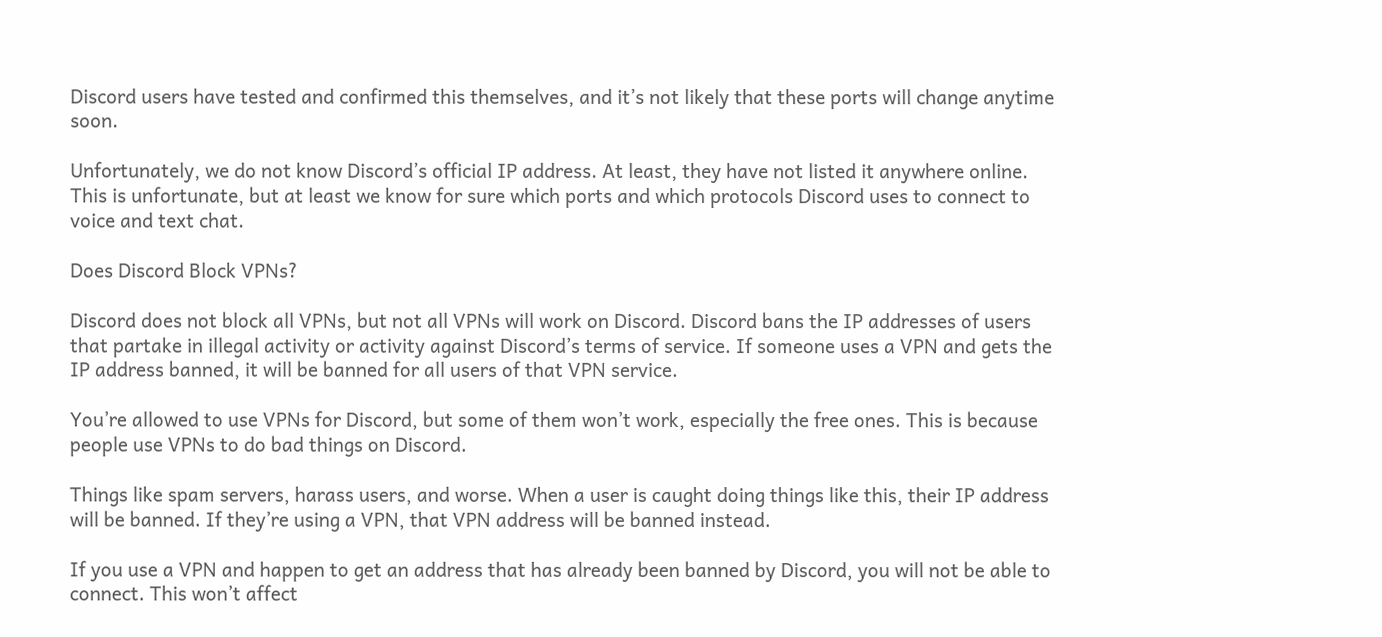Discord users have tested and confirmed this themselves, and it’s not likely that these ports will change anytime soon.

Unfortunately, we do not know Discord’s official IP address. At least, they have not listed it anywhere online. This is unfortunate, but at least we know for sure which ports and which protocols Discord uses to connect to voice and text chat.

Does Discord Block VPNs?

Discord does not block all VPNs, but not all VPNs will work on Discord. Discord bans the IP addresses of users that partake in illegal activity or activity against Discord’s terms of service. If someone uses a VPN and gets the IP address banned, it will be banned for all users of that VPN service.

You’re allowed to use VPNs for Discord, but some of them won’t work, especially the free ones. This is because people use VPNs to do bad things on Discord.

Things like spam servers, harass users, and worse. When a user is caught doing things like this, their IP address will be banned. If they’re using a VPN, that VPN address will be banned instead.

If you use a VPN and happen to get an address that has already been banned by Discord, you will not be able to connect. This won’t affect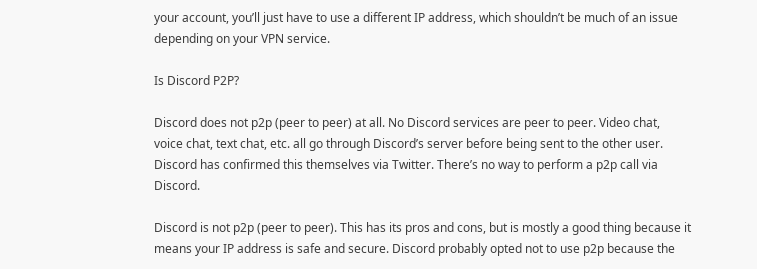your account, you’ll just have to use a different IP address, which shouldn’t be much of an issue depending on your VPN service.

Is Discord P2P?

Discord does not p2p (peer to peer) at all. No Discord services are peer to peer. Video chat, voice chat, text chat, etc. all go through Discord’s server before being sent to the other user. Discord has confirmed this themselves via Twitter. There’s no way to perform a p2p call via Discord.

Discord is not p2p (peer to peer). This has its pros and cons, but is mostly a good thing because it means your IP address is safe and secure. Discord probably opted not to use p2p because the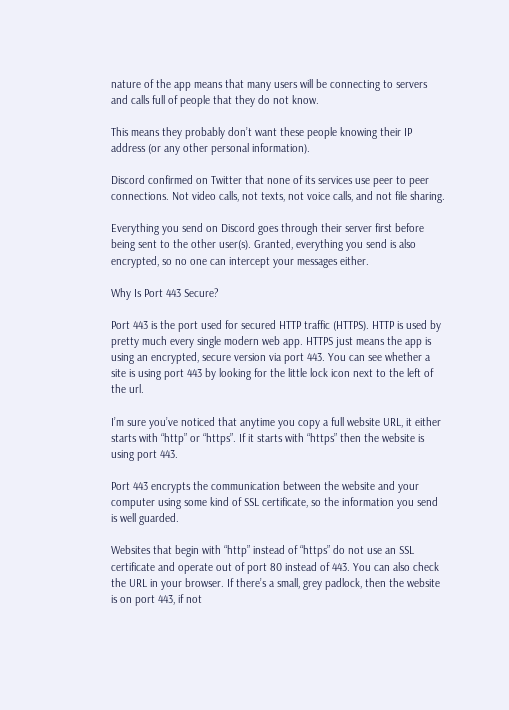nature of the app means that many users will be connecting to servers and calls full of people that they do not know.

This means they probably don’t want these people knowing their IP address (or any other personal information).

Discord confirmed on Twitter that none of its services use peer to peer connections. Not video calls, not texts, not voice calls, and not file sharing.

Everything you send on Discord goes through their server first before being sent to the other user(s). Granted, everything you send is also encrypted, so no one can intercept your messages either.

Why Is Port 443 Secure?

Port 443 is the port used for secured HTTP traffic (HTTPS). HTTP is used by pretty much every single modern web app. HTTPS just means the app is using an encrypted, secure version via port 443. You can see whether a site is using port 443 by looking for the little lock icon next to the left of the url.

I’m sure you’ve noticed that anytime you copy a full website URL, it either starts with “http” or “https”. If it starts with “https” then the website is using port 443.

Port 443 encrypts the communication between the website and your computer using some kind of SSL certificate, so the information you send is well guarded.

Websites that begin with “http” instead of “https” do not use an SSL certificate and operate out of port 80 instead of 443. You can also check the URL in your browser. If there’s a small, grey padlock, then the website is on port 443, if not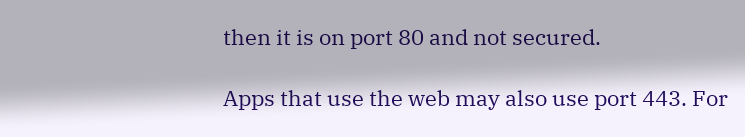then it is on port 80 and not secured.

Apps that use the web may also use port 443. For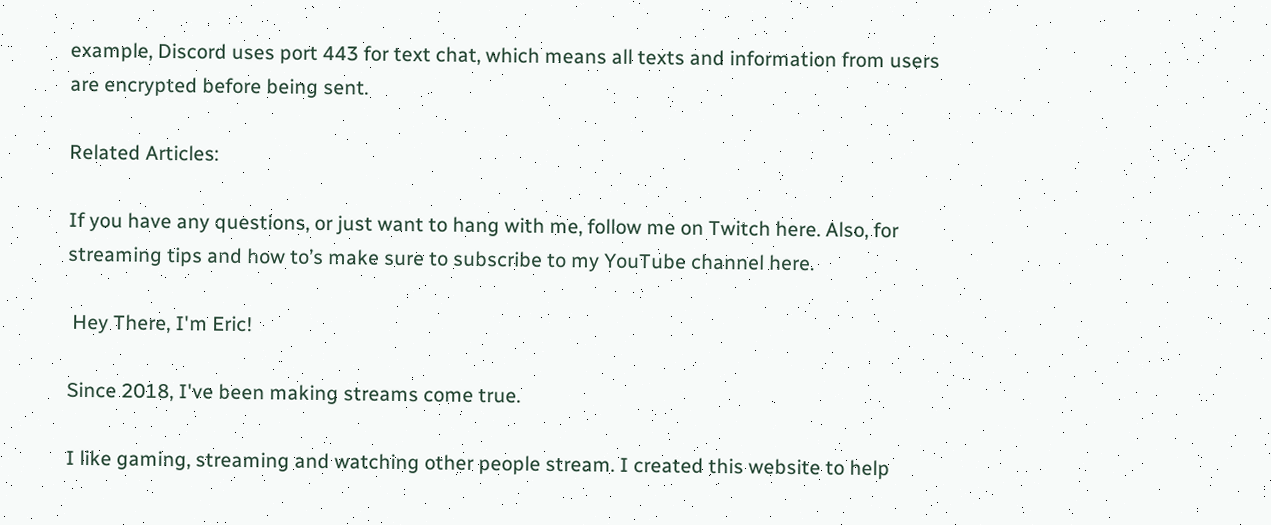example, Discord uses port 443 for text chat, which means all texts and information from users are encrypted before being sent.

Related Articles:

If you have any questions, or just want to hang with me, follow me on Twitch here. Also, for streaming tips and how to’s make sure to subscribe to my YouTube channel here.

 Hey There, I'm Eric!

Since 2018, I've been making streams come true.

I like gaming, streaming and watching other people stream. I created this website to help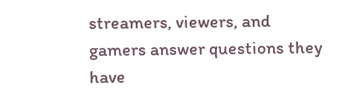streamers, viewers, and gamers answer questions they have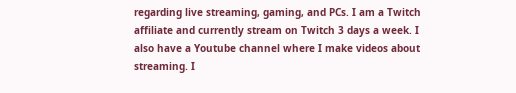regarding live streaming, gaming, and PCs. I am a Twitch affiliate and currently stream on Twitch 3 days a week. I also have a Youtube channel where I make videos about streaming. I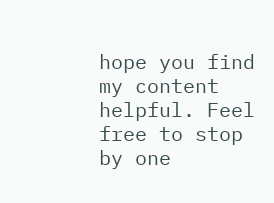hope you find my content helpful. Feel free to stop by one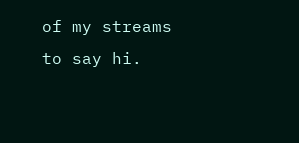of my streams to say hi.